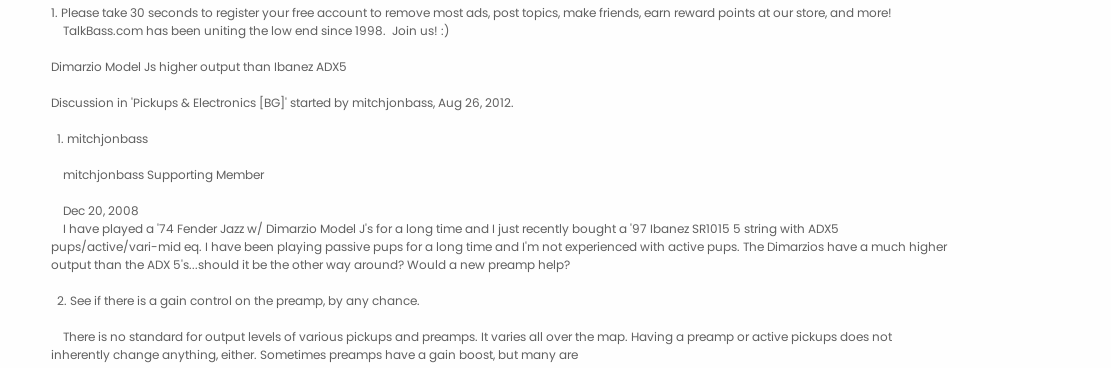1. Please take 30 seconds to register your free account to remove most ads, post topics, make friends, earn reward points at our store, and more!
    TalkBass.com has been uniting the low end since 1998.  Join us! :)

Dimarzio Model Js higher output than Ibanez ADX5

Discussion in 'Pickups & Electronics [BG]' started by mitchjonbass, Aug 26, 2012.

  1. mitchjonbass

    mitchjonbass Supporting Member

    Dec 20, 2008
    I have played a '74 Fender Jazz w/ Dimarzio Model J's for a long time and I just recently bought a '97 Ibanez SR1015 5 string with ADX5 pups/active/vari-mid eq. I have been playing passive pups for a long time and I'm not experienced with active pups. The Dimarzios have a much higher output than the ADX 5's...should it be the other way around? Would a new preamp help?

  2. See if there is a gain control on the preamp, by any chance.

    There is no standard for output levels of various pickups and preamps. It varies all over the map. Having a preamp or active pickups does not inherently change anything, either. Sometimes preamps have a gain boost, but many are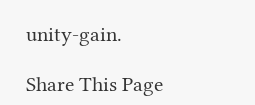unity-gain.

Share This Page